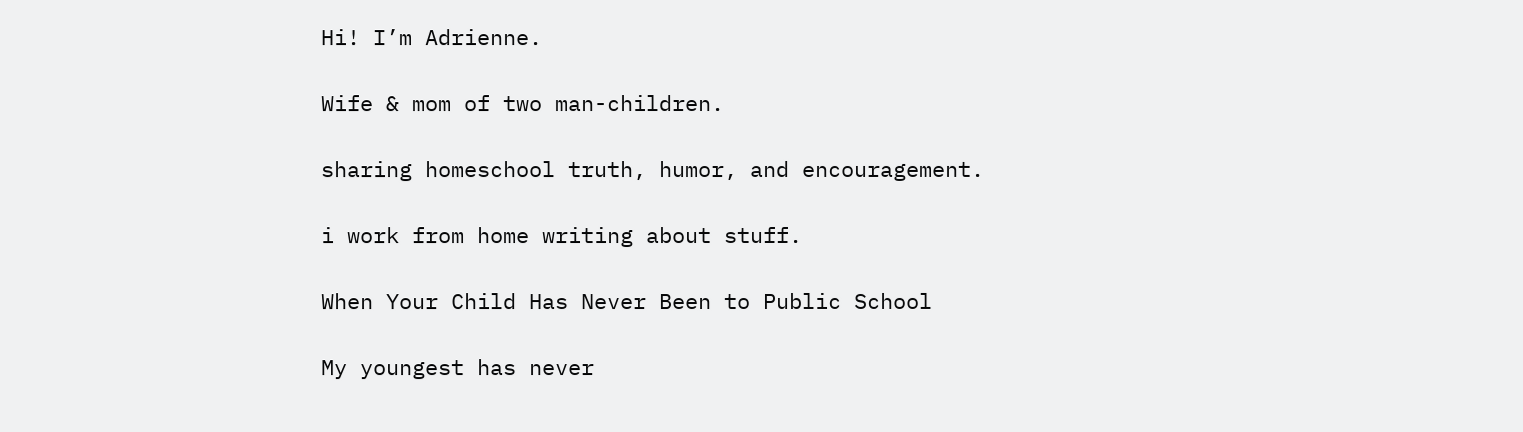Hi! I’m Adrienne.

Wife & mom of two man-children.

sharing homeschool truth, humor, and encouragement.

i work from home writing about stuff.

When Your Child Has Never Been to Public School

My youngest has never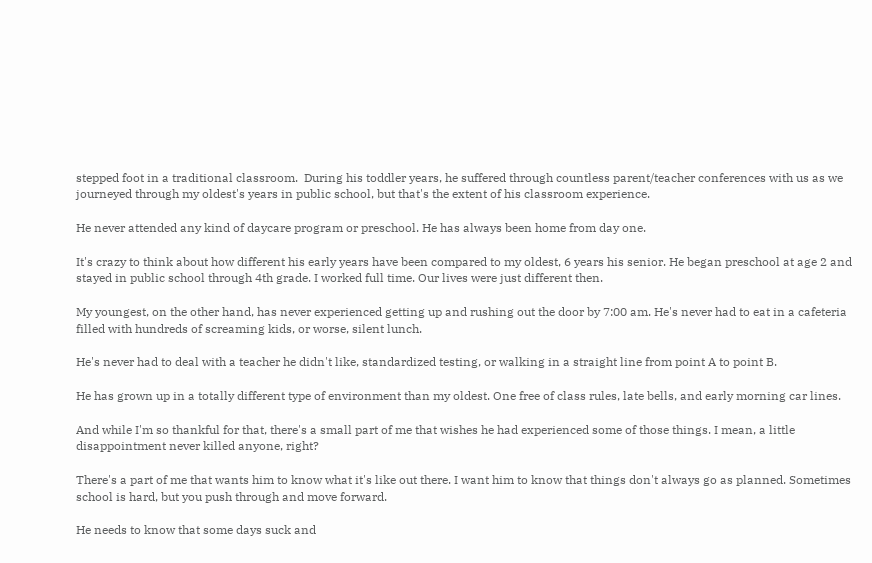stepped foot in a traditional classroom.  During his toddler years, he suffered through countless parent/teacher conferences with us as we journeyed through my oldest's years in public school, but that's the extent of his classroom experience.

He never attended any kind of daycare program or preschool. He has always been home from day one.

It's crazy to think about how different his early years have been compared to my oldest, 6 years his senior. He began preschool at age 2 and stayed in public school through 4th grade. I worked full time. Our lives were just different then.

My youngest, on the other hand, has never experienced getting up and rushing out the door by 7:00 am. He's never had to eat in a cafeteria filled with hundreds of screaming kids, or worse, silent lunch.

He's never had to deal with a teacher he didn't like, standardized testing, or walking in a straight line from point A to point B.

He has grown up in a totally different type of environment than my oldest. One free of class rules, late bells, and early morning car lines.

And while I'm so thankful for that, there's a small part of me that wishes he had experienced some of those things. I mean, a little disappointment never killed anyone, right?

There's a part of me that wants him to know what it's like out there. I want him to know that things don't always go as planned. Sometimes school is hard, but you push through and move forward.

He needs to know that some days suck and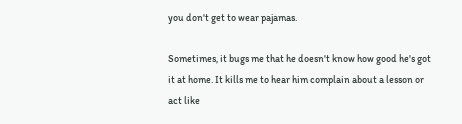you don't get to wear pajamas.

Sometimes, it bugs me that he doesn't know how good he's got it at home. It kills me to hear him complain about a lesson or act like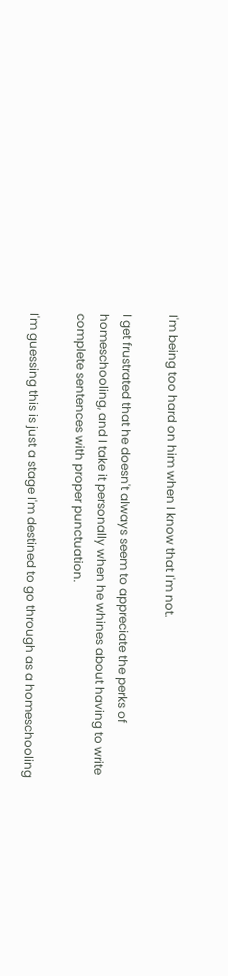I'm being too hard on him when I know that I'm not.

I get frustrated that he doesn't always seem to appreciate the perks of homeschooling, and I take it personally when he whines about having to write complete sentences with proper punctuation.

I'm guessing this is just a stage I'm destined to go through as a homeschooling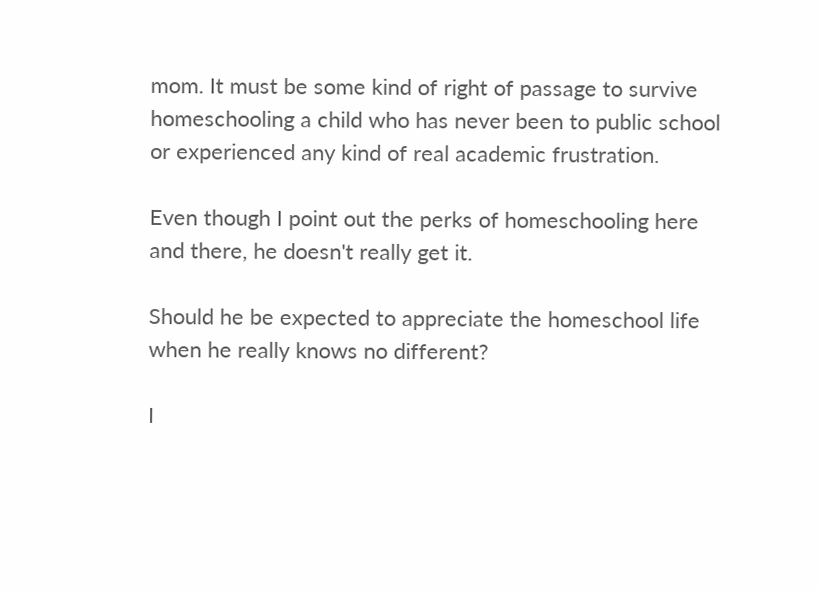mom. It must be some kind of right of passage to survive homeschooling a child who has never been to public school or experienced any kind of real academic frustration.

Even though I point out the perks of homeschooling here and there, he doesn't really get it.

Should he be expected to appreciate the homeschool life when he really knows no different?

I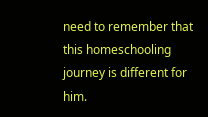need to remember that this homeschooling journey is different for him.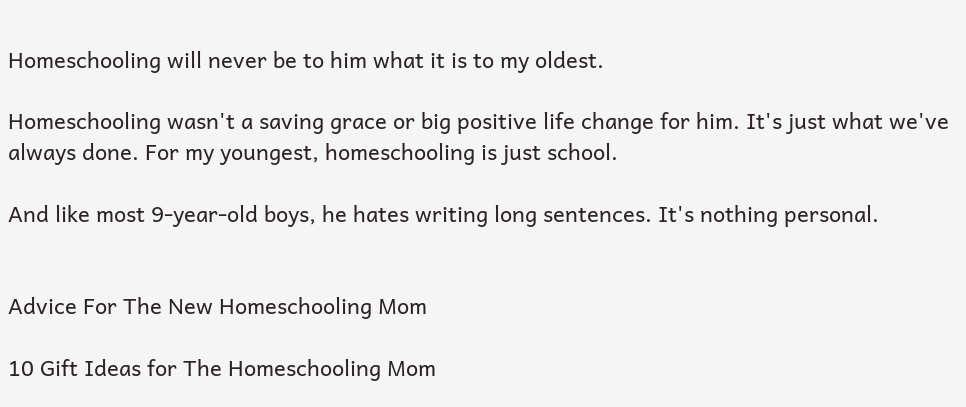Homeschooling will never be to him what it is to my oldest.

Homeschooling wasn't a saving grace or big positive life change for him. It's just what we've always done. For my youngest, homeschooling is just school.

And like most 9-year-old boys, he hates writing long sentences. It's nothing personal.


Advice For The New Homeschooling Mom

10 Gift Ideas for The Homeschooling Mom